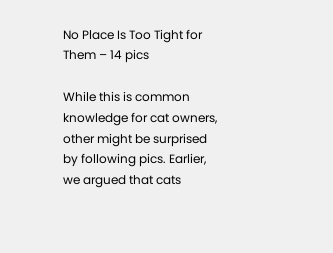No Place Is Too Tight for Them – 14 pics

While this is common knowledge for cat owners, other might be surprised by following pics. Earlier, we argued that cats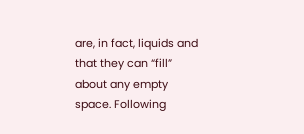are, in fact, liquids and that they can “fill” about any empty space. Following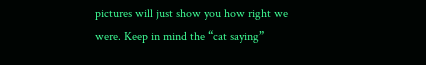pictures will just show you how right we were. Keep in mind the “cat saying”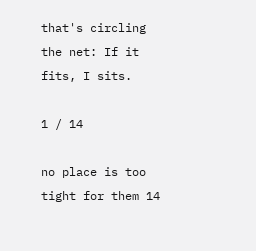that's circling the net: If it fits, I sits.

1 / 14

no place is too tight for them 14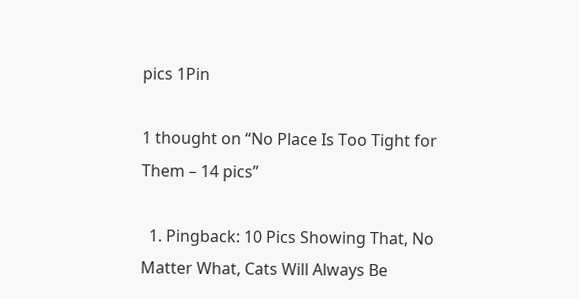pics 1Pin

1 thought on “No Place Is Too Tight for Them – 14 pics”

  1. Pingback: 10 Pics Showing That, No Matter What, Cats Will Always Be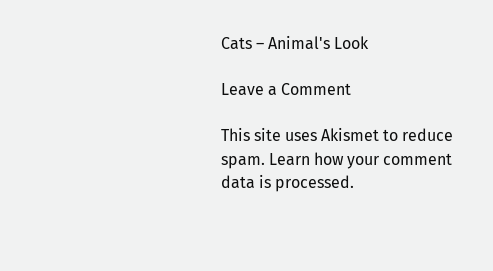Cats – Animal's Look

Leave a Comment

This site uses Akismet to reduce spam. Learn how your comment data is processed.